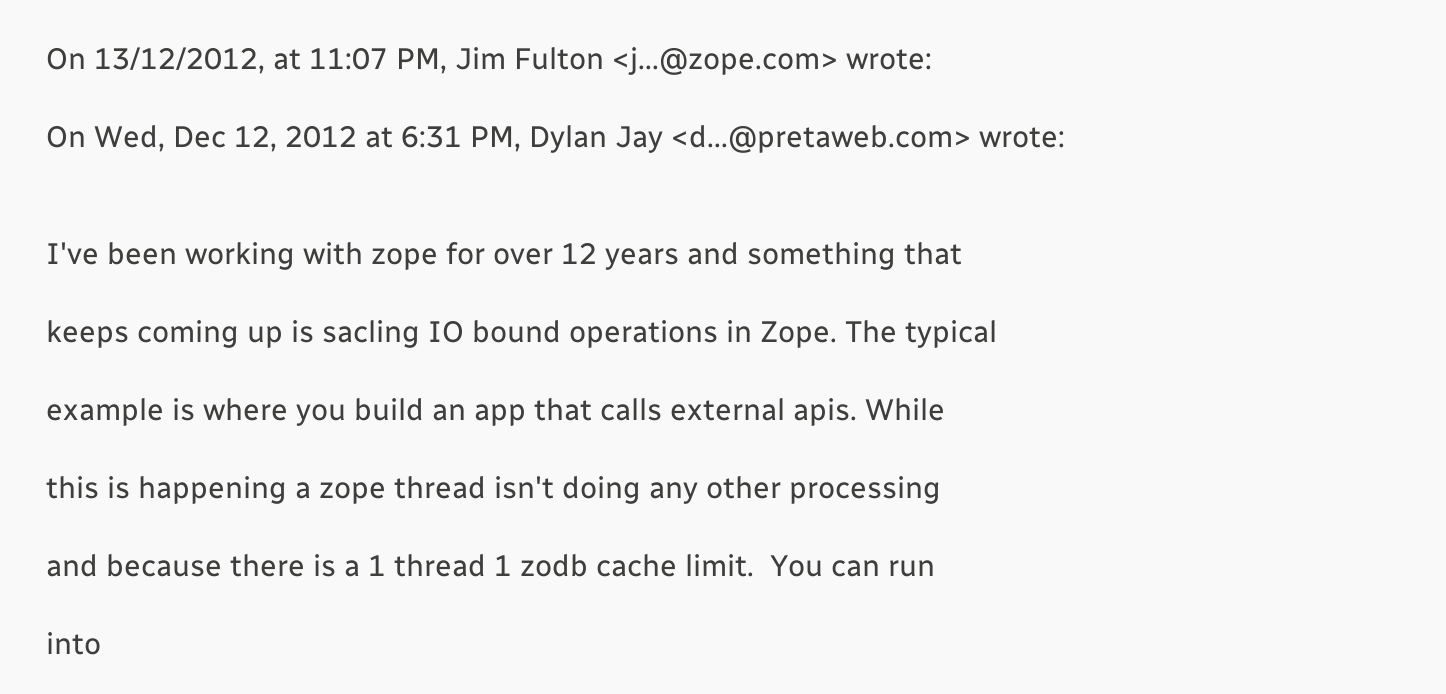On 13/12/2012, at 11:07 PM, Jim Fulton <j...@zope.com> wrote:

On Wed, Dec 12, 2012 at 6:31 PM, Dylan Jay <d...@pretaweb.com> wrote:


I've been working with zope for over 12 years and something that

keeps coming up is sacling IO bound operations in Zope. The typical

example is where you build an app that calls external apis. While

this is happening a zope thread isn't doing any other processing

and because there is a 1 thread 1 zodb cache limit.  You can run

into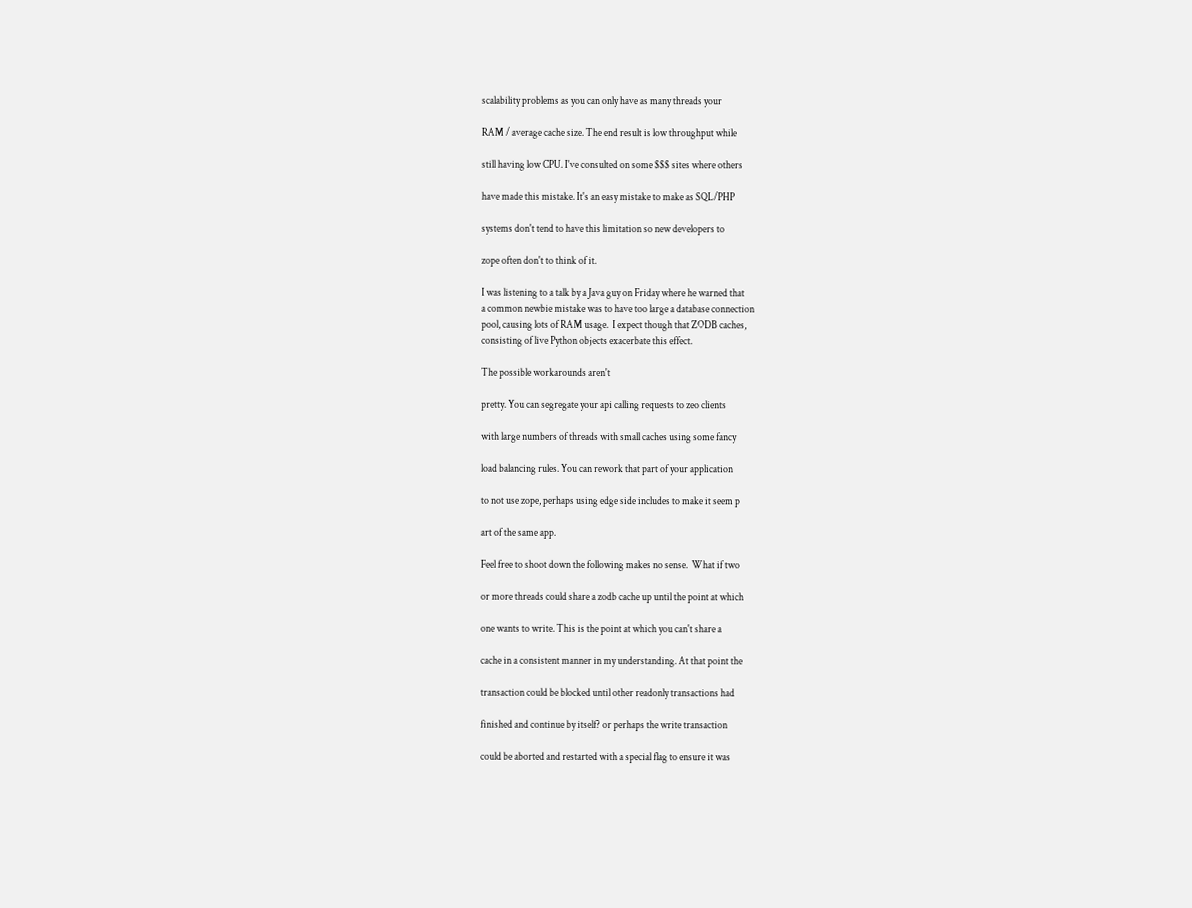scalability problems as you can only have as many threads your

RAM / average cache size. The end result is low throughput while

still having low CPU. I've consulted on some $$$ sites where others

have made this mistake. It's an easy mistake to make as SQL/PHP

systems don't tend to have this limitation so new developers to

zope often don't to think of it.

I was listening to a talk by a Java guy on Friday where he warned that
a common newbie mistake was to have too large a database connection
pool, causing lots of RAM usage.  I expect though that ZODB caches,
consisting of live Python objects exacerbate this effect.

The possible workarounds aren't

pretty. You can segregate your api calling requests to zeo clients

with large numbers of threads with small caches using some fancy

load balancing rules. You can rework that part of your application

to not use zope, perhaps using edge side includes to make it seem p

art of the same app.

Feel free to shoot down the following makes no sense.  What if two

or more threads could share a zodb cache up until the point at which

one wants to write. This is the point at which you can't share a

cache in a consistent manner in my understanding. At that point the

transaction could be blocked until other readonly transactions had

finished and continue by itself? or perhaps the write transaction

could be aborted and restarted with a special flag to ensure it was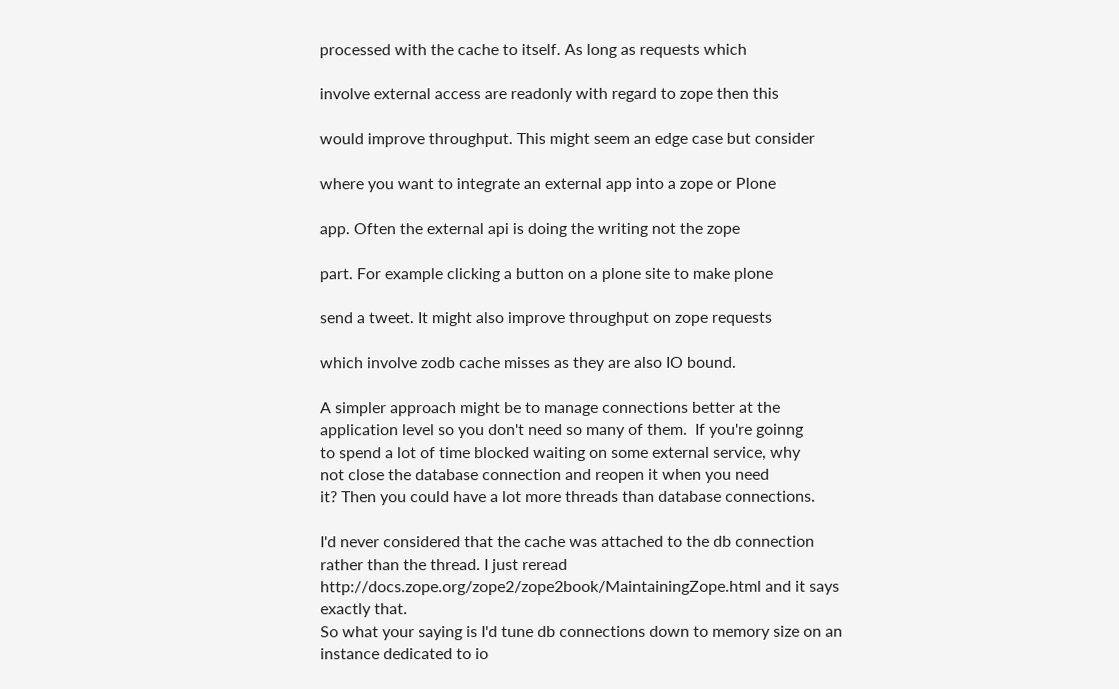processed with the cache to itself. As long as requests which

involve external access are readonly with regard to zope then this

would improve throughput. This might seem an edge case but consider

where you want to integrate an external app into a zope or Plone

app. Often the external api is doing the writing not the zope

part. For example clicking a button on a plone site to make plone

send a tweet. It might also improve throughput on zope requests

which involve zodb cache misses as they are also IO bound.

A simpler approach might be to manage connections better at the
application level so you don't need so many of them.  If you're goinng
to spend a lot of time blocked waiting on some external service, why
not close the database connection and reopen it when you need
it? Then you could have a lot more threads than database connections.

I'd never considered that the cache was attached to the db connection
rather than the thread. I just reread
http://docs.zope.org/zope2/zope2book/MaintainingZope.html and it says
exactly that.
So what your saying is I'd tune db connections down to memory size on an
instance dedicated to io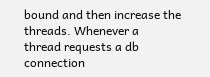bound and then increase the threads. Whenever a
thread requests a db connection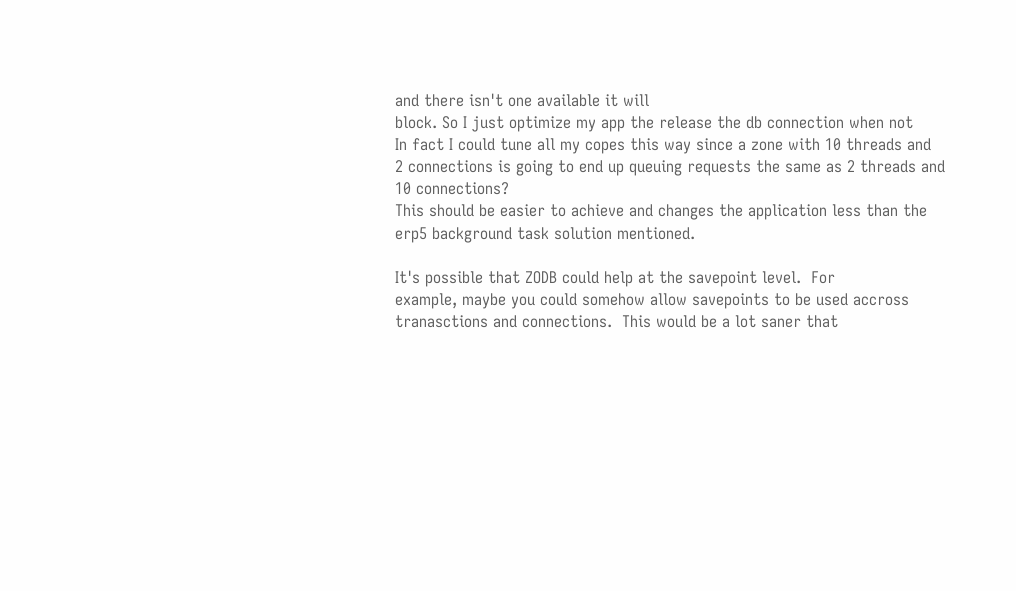and there isn't one available it will
block. So I just optimize my app the release the db connection when not
In fact I could tune all my copes this way since a zone with 10 threads and
2 connections is going to end up queuing requests the same as 2 threads and
10 connections?
This should be easier to achieve and changes the application less than the
erp5 background task solution mentioned.

It's possible that ZODB could help at the savepoint level.  For
example, maybe you could somehow allow savepoints to be used accross
tranasctions and connections.  This would be a lot saner that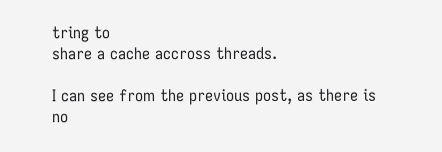tring to
share a cache accross threads.

I can see from the previous post, as there is no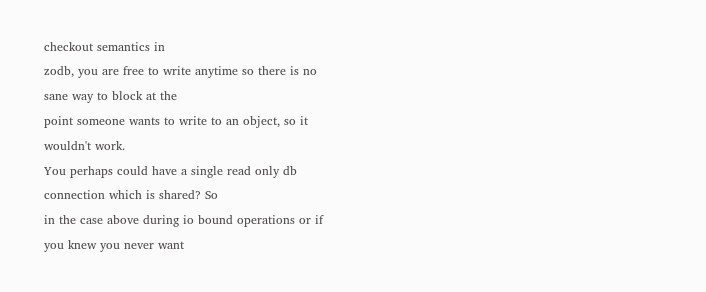checkout semantics in
zodb, you are free to write anytime so there is no sane way to block at the
point someone wants to write to an object, so it wouldn't work.
You perhaps could have a single read only db connection which is shared? So
in the case above during io bound operations or if you knew you never want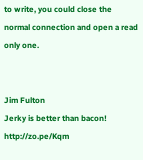to write, you could close the normal connection and open a read only one.


Jim Fulton
Jerky is better than bacon! http://zo.pe/Kqm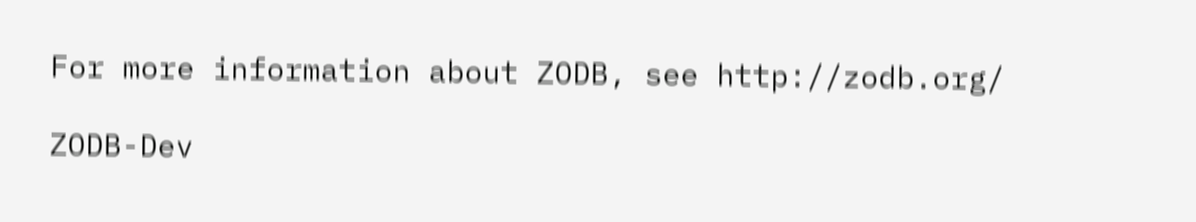For more information about ZODB, see http://zodb.org/

ZODB-Dev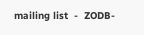mailing list  -  ZODB-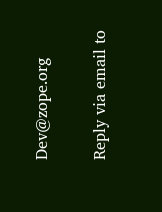Dev@zope.org

Reply via email to